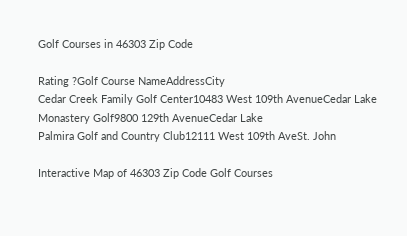Golf Courses in 46303 Zip Code

Rating ?Golf Course NameAddressCity
Cedar Creek Family Golf Center10483 West 109th AvenueCedar Lake
Monastery Golf9800 129th AvenueCedar Lake
Palmira Golf and Country Club12111 West 109th AveSt. John

Interactive Map of 46303 Zip Code Golf Courses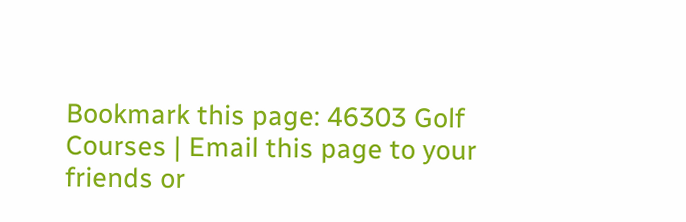Bookmark this page: 46303 Golf Courses | Email this page to your friends or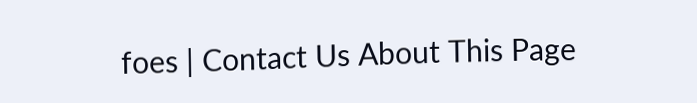foes | Contact Us About This Page